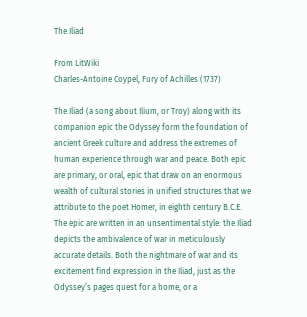The Iliad

From LitWiki
Charles-Antoine Coypel, Fury of Achilles (1737)

The Iliad (a song about Ilium, or Troy) along with its companion epic the Odyssey form the foundation of ancient Greek culture and address the extremes of human experience through war and peace. Both epic are primary, or oral, epic that draw on an enormous wealth of cultural stories in unified structures that we attribute to the poet Homer, in eighth century B.C.E. The epic are written in an unsentimental style: the Iliad depicts the ambivalence of war in meticulously accurate details. Both the nightmare of war and its excitement find expression in the Iliad, just as the Odyssey’s pages quest for a home, or a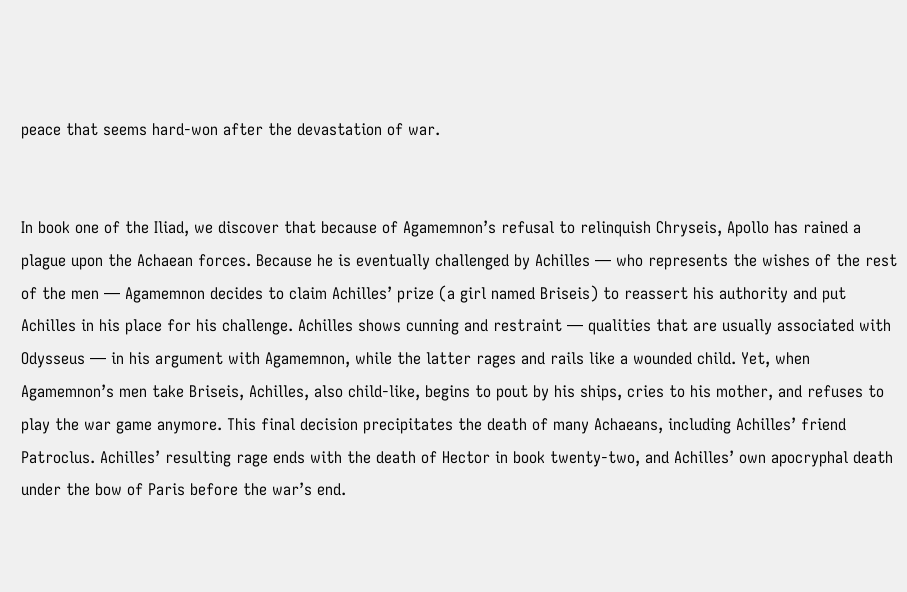peace that seems hard-won after the devastation of war.


In book one of the Iliad, we discover that because of Agamemnon’s refusal to relinquish Chryseis, Apollo has rained a plague upon the Achaean forces. Because he is eventually challenged by Achilles — who represents the wishes of the rest of the men — Agamemnon decides to claim Achilles’ prize (a girl named Briseis) to reassert his authority and put Achilles in his place for his challenge. Achilles shows cunning and restraint — qualities that are usually associated with Odysseus — in his argument with Agamemnon, while the latter rages and rails like a wounded child. Yet, when Agamemnon’s men take Briseis, Achilles, also child-like, begins to pout by his ships, cries to his mother, and refuses to play the war game anymore. This final decision precipitates the death of many Achaeans, including Achilles’ friend Patroclus. Achilles’ resulting rage ends with the death of Hector in book twenty-two, and Achilles’ own apocryphal death under the bow of Paris before the war’s end.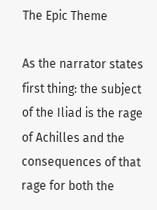The Epic Theme

As the narrator states first thing: the subject of the Iliad is the rage of Achilles and the consequences of that rage for both the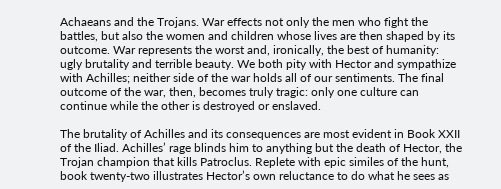Achaeans and the Trojans. War effects not only the men who fight the battles, but also the women and children whose lives are then shaped by its outcome. War represents the worst and, ironically, the best of humanity: ugly brutality and terrible beauty. We both pity with Hector and sympathize with Achilles; neither side of the war holds all of our sentiments. The final outcome of the war, then, becomes truly tragic: only one culture can continue while the other is destroyed or enslaved.

The brutality of Achilles and its consequences are most evident in Book XXII of the Iliad. Achilles’ rage blinds him to anything but the death of Hector, the Trojan champion that kills Patroclus. Replete with epic similes of the hunt, book twenty-two illustrates Hector’s own reluctance to do what he sees as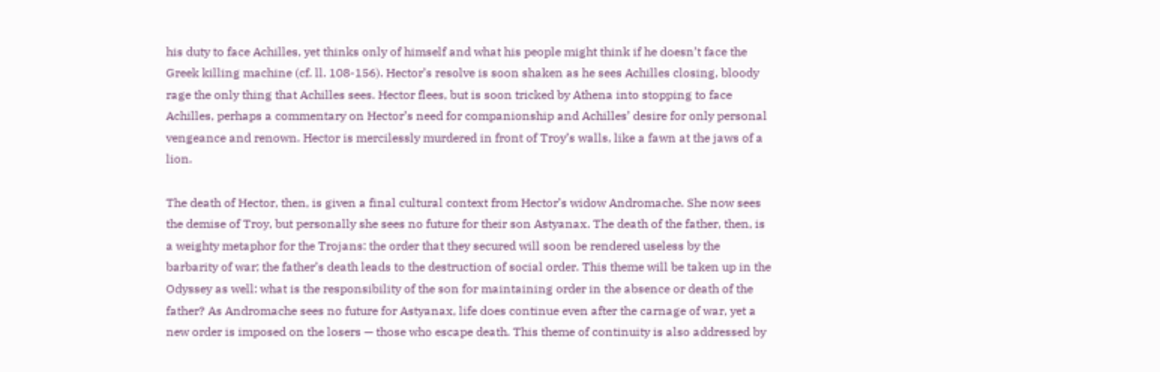his duty to face Achilles, yet thinks only of himself and what his people might think if he doesn’t face the Greek killing machine (cf. ll. 108-156). Hector’s resolve is soon shaken as he sees Achilles closing, bloody rage the only thing that Achilles sees. Hector flees, but is soon tricked by Athena into stopping to face Achilles, perhaps a commentary on Hector’s need for companionship and Achilles’ desire for only personal vengeance and renown. Hector is mercilessly murdered in front of Troy’s walls, like a fawn at the jaws of a lion.

The death of Hector, then, is given a final cultural context from Hector’s widow Andromache. She now sees the demise of Troy, but personally she sees no future for their son Astyanax. The death of the father, then, is a weighty metaphor for the Trojans: the order that they secured will soon be rendered useless by the barbarity of war; the father’s death leads to the destruction of social order. This theme will be taken up in the Odyssey as well: what is the responsibility of the son for maintaining order in the absence or death of the father? As Andromache sees no future for Astyanax, life does continue even after the carnage of war, yet a new order is imposed on the losers — those who escape death. This theme of continuity is also addressed by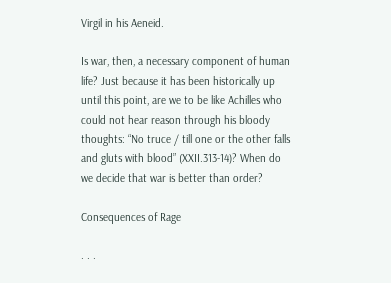Virgil in his Aeneid.

Is war, then, a necessary component of human life? Just because it has been historically up until this point, are we to be like Achilles who could not hear reason through his bloody thoughts: “No truce / till one or the other falls and gluts with blood” (XXII.313-14)? When do we decide that war is better than order?

Consequences of Rage

. . .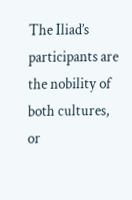The Iliad’s participants are the nobility of both cultures, or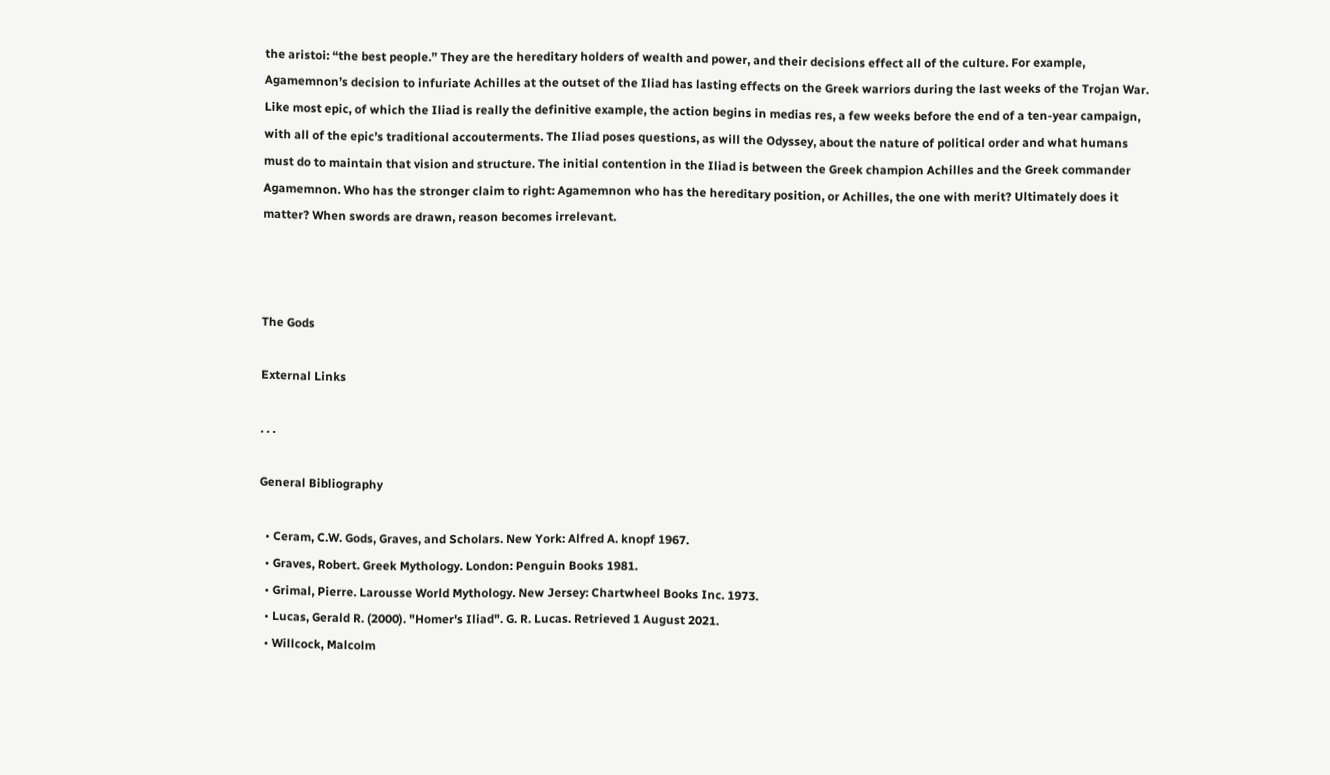the aristoi: “the best people.” They are the hereditary holders of wealth and power, and their decisions effect all of the culture. For example, Agamemnon’s decision to infuriate Achilles at the outset of the Iliad has lasting effects on the Greek warriors during the last weeks of the Trojan War. Like most epic, of which the Iliad is really the definitive example, the action begins in medias res, a few weeks before the end of a ten-year campaign, with all of the epic’s traditional accouterments. The Iliad poses questions, as will the Odyssey, about the nature of political order and what humans must do to maintain that vision and structure. The initial contention in the Iliad is between the Greek champion Achilles and the Greek commander Agamemnon. Who has the stronger claim to right: Agamemnon who has the hereditary position, or Achilles, the one with merit? Ultimately does it matter? When swords are drawn, reason becomes irrelevant.



The Gods

External Links

. . .

General Bibliography

  • Ceram, C.W. Gods, Graves, and Scholars. New York: Alfred A. knopf 1967.
  • Graves, Robert. Greek Mythology. London: Penguin Books 1981.
  • Grimal, Pierre. Larousse World Mythology. New Jersey: Chartwheel Books Inc. 1973.
  • Lucas, Gerald R. (2000). "Homer's Iliad". G. R. Lucas. Retrieved 1 August 2021.
  • Willcock, Malcolm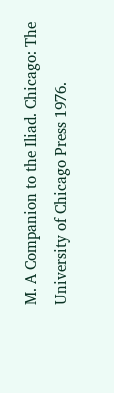M. A Companion to the Iliad. Chicago: The University of Chicago Press 1976.